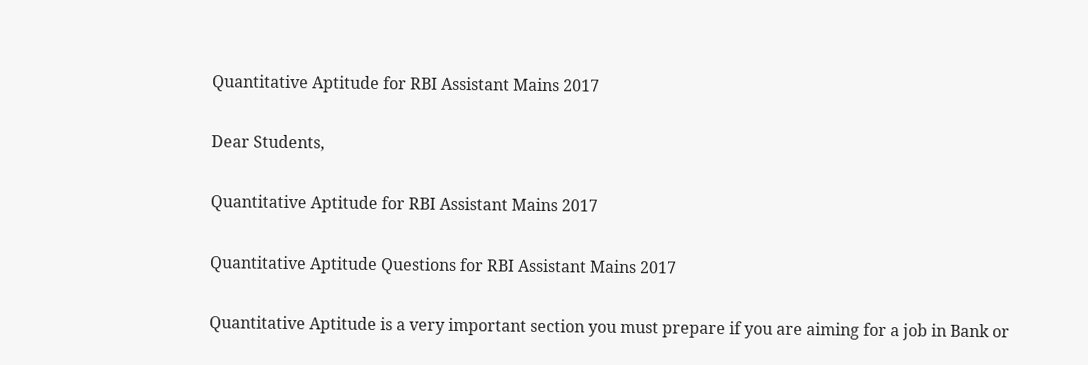Quantitative Aptitude for RBI Assistant Mains 2017

Dear Students,

Quantitative Aptitude for RBI Assistant Mains 2017

Quantitative Aptitude Questions for RBI Assistant Mains 2017

Quantitative Aptitude is a very important section you must prepare if you are aiming for a job in Bank or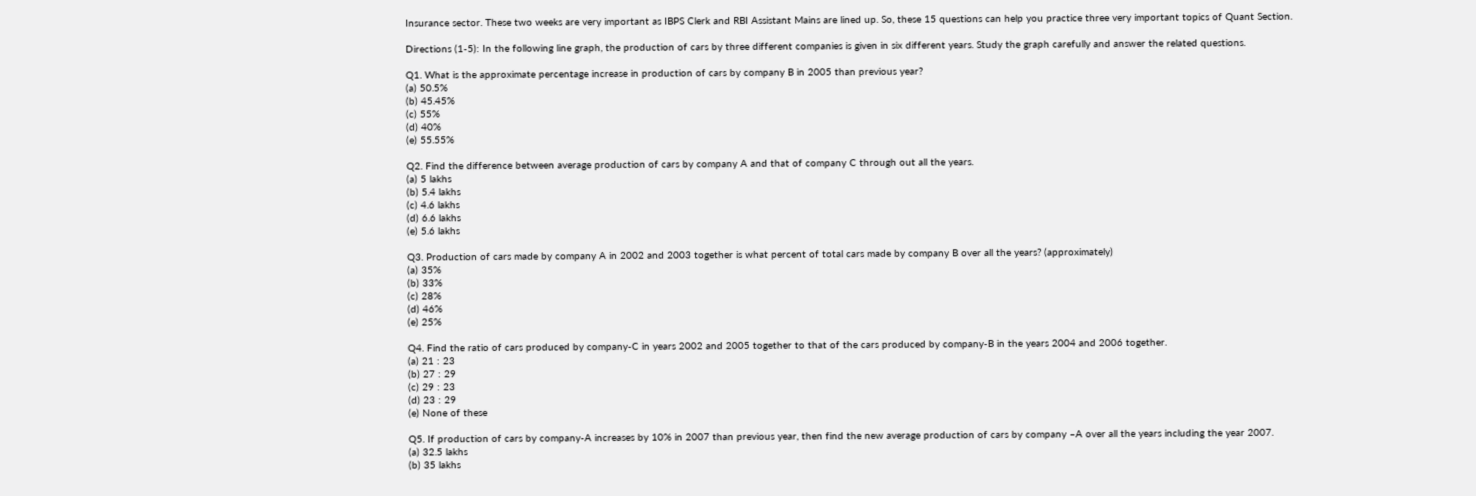Insurance sector. These two weeks are very important as IBPS Clerk and RBI Assistant Mains are lined up. So, these 15 questions can help you practice three very important topics of Quant Section.

Directions (1-5): In the following line graph, the production of cars by three different companies is given in six different years. Study the graph carefully and answer the related questions.

Q1. What is the approximate percentage increase in production of cars by company B in 2005 than previous year?
(a) 50.5%
(b) 45.45%
(c) 55%
(d) 40%
(e) 55.55%

Q2. Find the difference between average production of cars by company A and that of company C through out all the years.
(a) 5 lakhs
(b) 5.4 lakhs
(c) 4.6 lakhs
(d) 6.6 lakhs
(e) 5.6 lakhs

Q3. Production of cars made by company A in 2002 and 2003 together is what percent of total cars made by company B over all the years? (approximately)
(a) 35%
(b) 33%
(c) 28%
(d) 46%
(e) 25%

Q4. Find the ratio of cars produced by company-C in years 2002 and 2005 together to that of the cars produced by company-B in the years 2004 and 2006 together.
(a) 21 : 23
(b) 27 : 29
(c) 29 : 23
(d) 23 : 29
(e) None of these

Q5. If production of cars by company-A increases by 10% in 2007 than previous year, then find the new average production of cars by company –A over all the years including the year 2007.
(a) 32.5 lakhs
(b) 35 lakhs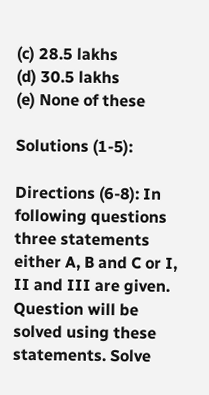(c) 28.5 lakhs
(d) 30.5 lakhs
(e) None of these

Solutions (1-5):

Directions (6-8): In following questions three statements either A, B and C or I, II and III are given. Question will be solved using these statements. Solve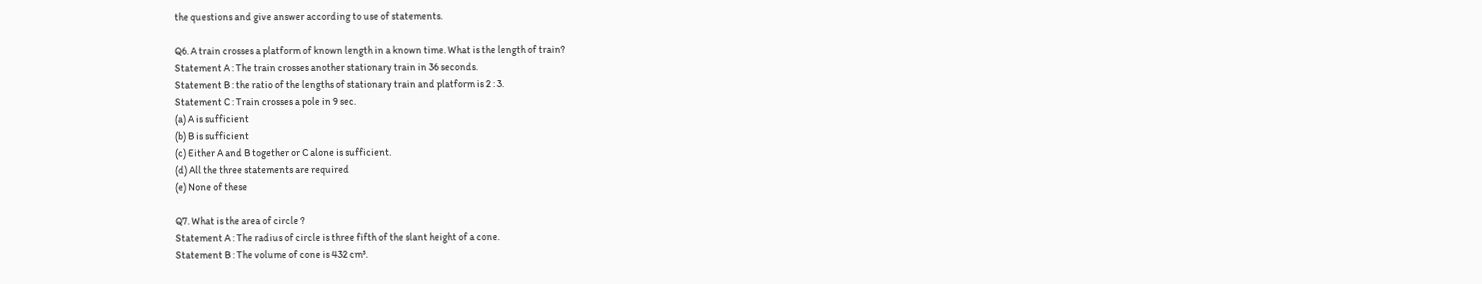the questions and give answer according to use of statements.

Q6. A train crosses a platform of known length in a known time. What is the length of train?
Statement A : The train crosses another stationary train in 36 seconds.
Statement B : the ratio of the lengths of stationary train and platform is 2 : 3.
Statement C : Train crosses a pole in 9 sec.
(a) A is sufficient
(b) B is sufficient
(c) Either A and B together or C alone is sufficient.
(d) All the three statements are required
(e) None of these

Q7. What is the area of circle ?
Statement A : The radius of circle is three fifth of the slant height of a cone.
Statement B : The volume of cone is 432 cm³.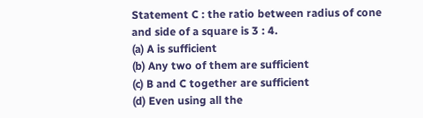Statement C : the ratio between radius of cone and side of a square is 3 : 4.
(a) A is sufficient
(b) Any two of them are sufficient
(c) B and C together are sufficient
(d) Even using all the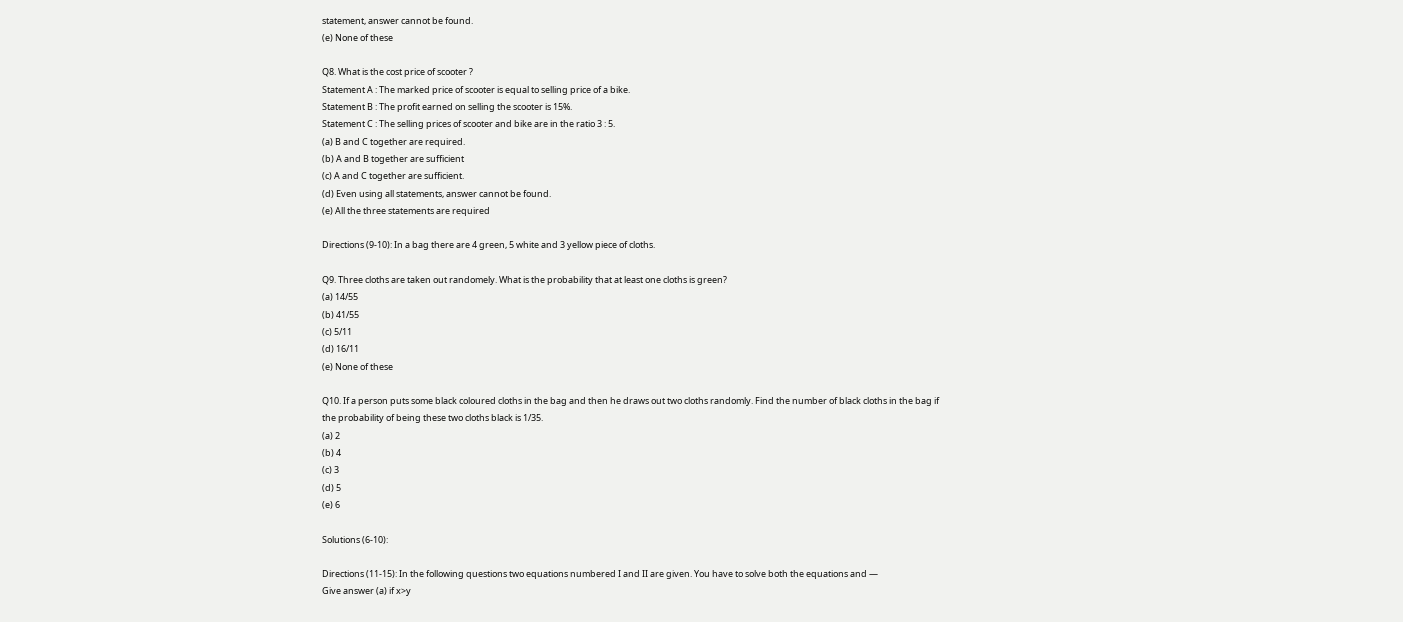statement, answer cannot be found.
(e) None of these

Q8. What is the cost price of scooter ?
Statement A : The marked price of scooter is equal to selling price of a bike.
Statement B : The profit earned on selling the scooter is 15%.
Statement C : The selling prices of scooter and bike are in the ratio 3 : 5.
(a) B and C together are required.
(b) A and B together are sufficient
(c) A and C together are sufficient.
(d) Even using all statements, answer cannot be found.
(e) All the three statements are required

Directions (9-10): In a bag there are 4 green, 5 white and 3 yellow piece of cloths.

Q9. Three cloths are taken out randomely. What is the probability that at least one cloths is green?
(a) 14/55
(b) 41/55
(c) 5/11
(d) 16/11
(e) None of these

Q10. If a person puts some black coloured cloths in the bag and then he draws out two cloths randomly. Find the number of black cloths in the bag if the probability of being these two cloths black is 1/35.
(a) 2
(b) 4
(c) 3
(d) 5
(e) 6

Solutions (6-10):

Directions (11-15): In the following questions two equations numbered I and II are given. You have to solve both the equations and —
Give answer (a) if x>y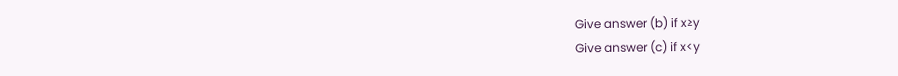Give answer (b) if x≥y
Give answer (c) if x<y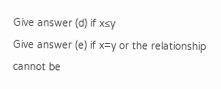Give answer (d) if x≤y
Give answer (e) if x=y or the relationship cannot be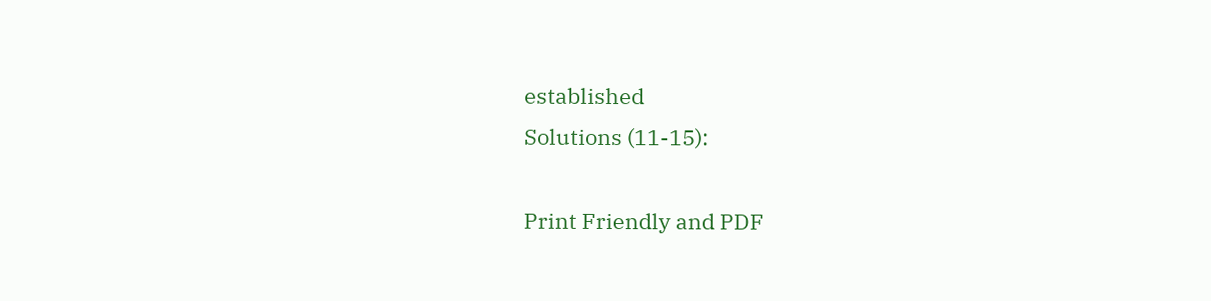established
Solutions (11-15):

Print Friendly and PDF